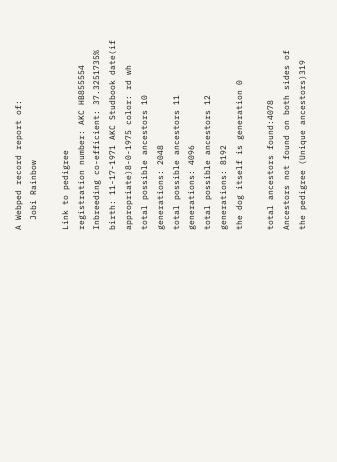A Webped record report of:
  Jobi Rainbow

Link to pedigree
registration number: AKC HB855554 Inbreeding co-efficient: 37.3251735% birth: 11-17-1971 AKC Studbook date(if appropriate)8-0-1975 color: rd wh
total possible ancestors 10 generations: 2048
total possible ancestors 11 generations: 4096
total possible ancestors 12 generations: 8192
the dog itself is generation 0

total ancestors found:4078
Ancestors not found on both sides of the pedigree (Unique ancestors)319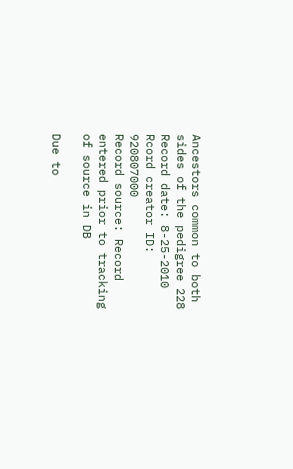Ancestors common to both sides of the pedigree 228
Record date: 8-25-2010
Rcord creator ID: 920807000
Record source: Record entered prior to tracking of source in DB

Due to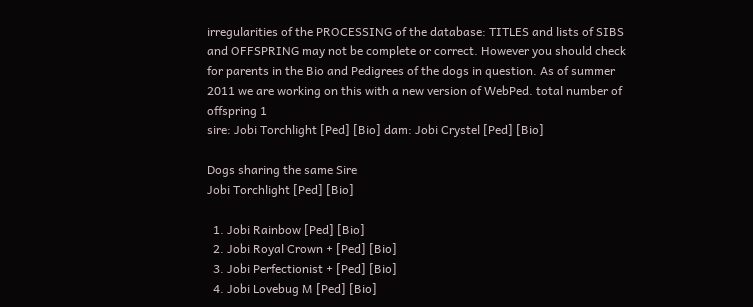irregularities of the PROCESSING of the database: TITLES and lists of SIBS and OFFSPRING may not be complete or correct. However you should check for parents in the Bio and Pedigrees of the dogs in question. As of summer 2011 we are working on this with a new version of WebPed. total number of offspring 1
sire: Jobi Torchlight [Ped] [Bio] dam: Jobi Crystel [Ped] [Bio]

Dogs sharing the same Sire
Jobi Torchlight [Ped] [Bio]

  1. Jobi Rainbow [Ped] [Bio]
  2. Jobi Royal Crown + [Ped] [Bio]
  3. Jobi Perfectionist + [Ped] [Bio]
  4. Jobi Lovebug M [Ped] [Bio]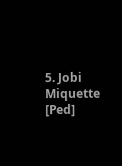5. Jobi Miquette [Ped]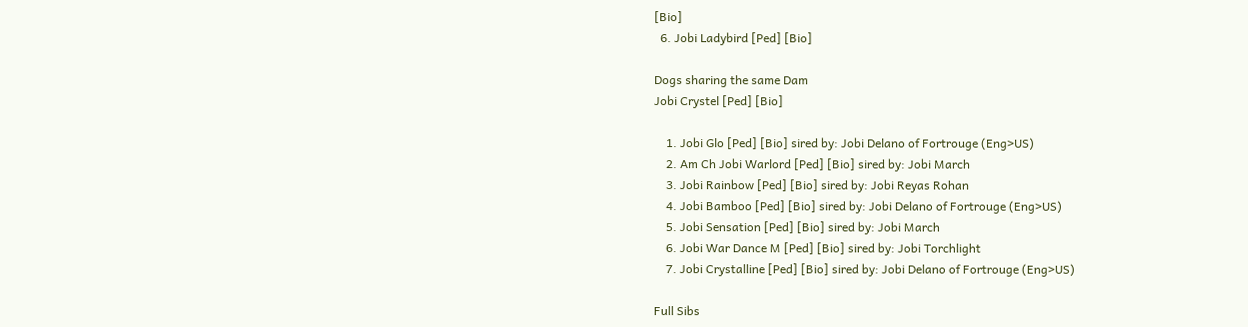[Bio]
  6. Jobi Ladybird [Ped] [Bio]

Dogs sharing the same Dam
Jobi Crystel [Ped] [Bio]

    1. Jobi Glo [Ped] [Bio] sired by: Jobi Delano of Fortrouge (Eng>US)
    2. Am Ch Jobi Warlord [Ped] [Bio] sired by: Jobi March
    3. Jobi Rainbow [Ped] [Bio] sired by: Jobi Reyas Rohan
    4. Jobi Bamboo [Ped] [Bio] sired by: Jobi Delano of Fortrouge (Eng>US)
    5. Jobi Sensation [Ped] [Bio] sired by: Jobi March
    6. Jobi War Dance M [Ped] [Bio] sired by: Jobi Torchlight
    7. Jobi Crystalline [Ped] [Bio] sired by: Jobi Delano of Fortrouge (Eng>US)

Full Sibs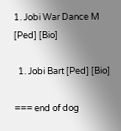1. Jobi War Dance M [Ped] [Bio]

  1. Jobi Bart [Ped] [Bio]

=== end of dog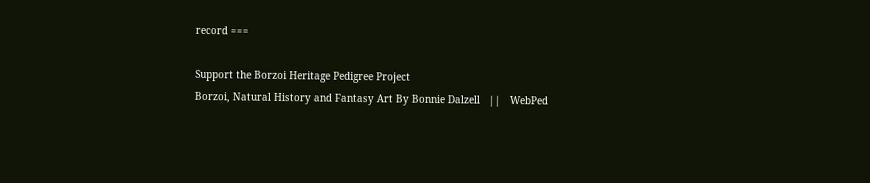record ===

Support the Borzoi Heritage Pedigree Project
Borzoi, Natural History and Fantasy Art By Bonnie Dalzell   ||   WebPed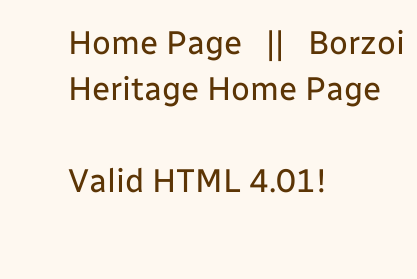Home Page   ||   Borzoi Heritage Home Page

Valid HTML 4.01!